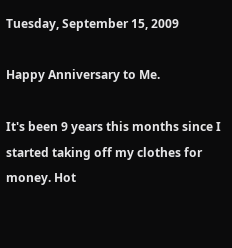Tuesday, September 15, 2009

Happy Anniversary to Me.

It's been 9 years this months since I started taking off my clothes for money. Hot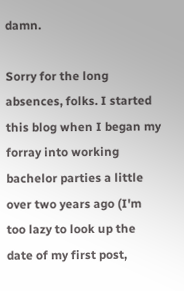damn.

Sorry for the long absences, folks. I started this blog when I began my forray into working bachelor parties a little over two years ago (I'm too lazy to look up the date of my first post,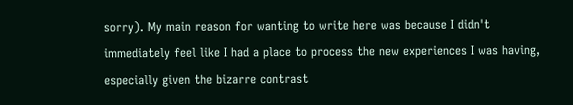sorry). My main reason for wanting to write here was because I didn't immediately feel like I had a place to process the new experiences I was having, especially given the bizarre contrast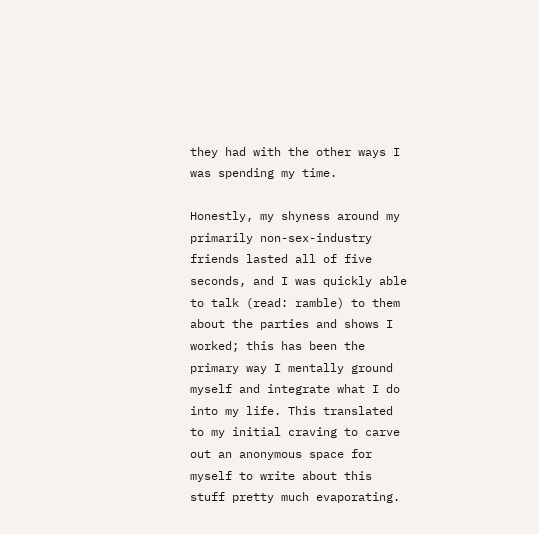they had with the other ways I was spending my time.

Honestly, my shyness around my primarily non-sex-industry friends lasted all of five seconds, and I was quickly able to talk (read: ramble) to them about the parties and shows I worked; this has been the primary way I mentally ground myself and integrate what I do into my life. This translated to my initial craving to carve out an anonymous space for myself to write about this stuff pretty much evaporating.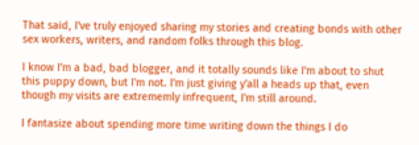That said, I've truly enjoyed sharing my stories and creating bonds with other sex workers, writers, and random folks through this blog.

I know I'm a bad, bad blogger, and it totally sounds like I'm about to shut this puppy down, but I'm not. I'm just giving y'all a heads up that, even though my visits are extrememly infrequent, I'm still around.

I fantasize about spending more time writing down the things I do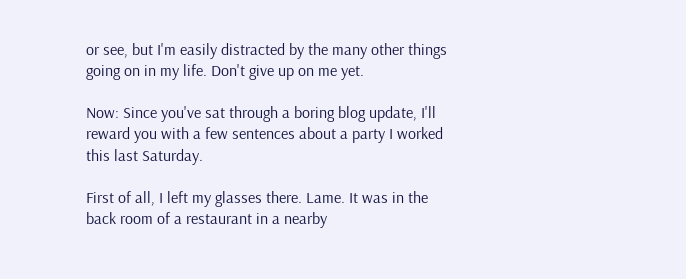or see, but I'm easily distracted by the many other things going on in my life. Don't give up on me yet.

Now: Since you've sat through a boring blog update, I'll reward you with a few sentences about a party I worked this last Saturday.

First of all, I left my glasses there. Lame. It was in the back room of a restaurant in a nearby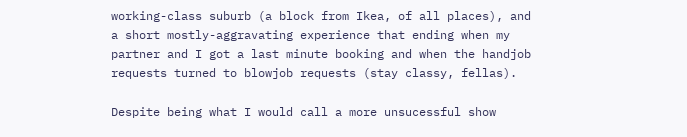working-class suburb (a block from Ikea, of all places), and a short mostly-aggravating experience that ending when my partner and I got a last minute booking and when the handjob requests turned to blowjob requests (stay classy, fellas).

Despite being what I would call a more unsucessful show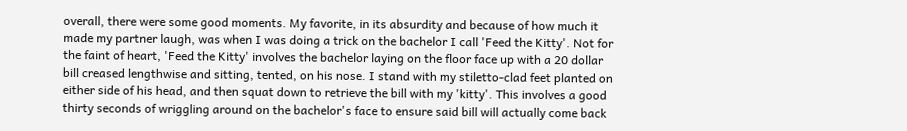overall, there were some good moments. My favorite, in its absurdity and because of how much it made my partner laugh, was when I was doing a trick on the bachelor I call 'Feed the Kitty'. Not for the faint of heart, 'Feed the Kitty' involves the bachelor laying on the floor face up with a 20 dollar bill creased lengthwise and sitting, tented, on his nose. I stand with my stiletto-clad feet planted on either side of his head, and then squat down to retrieve the bill with my 'kitty'. This involves a good thirty seconds of wriggling around on the bachelor's face to ensure said bill will actually come back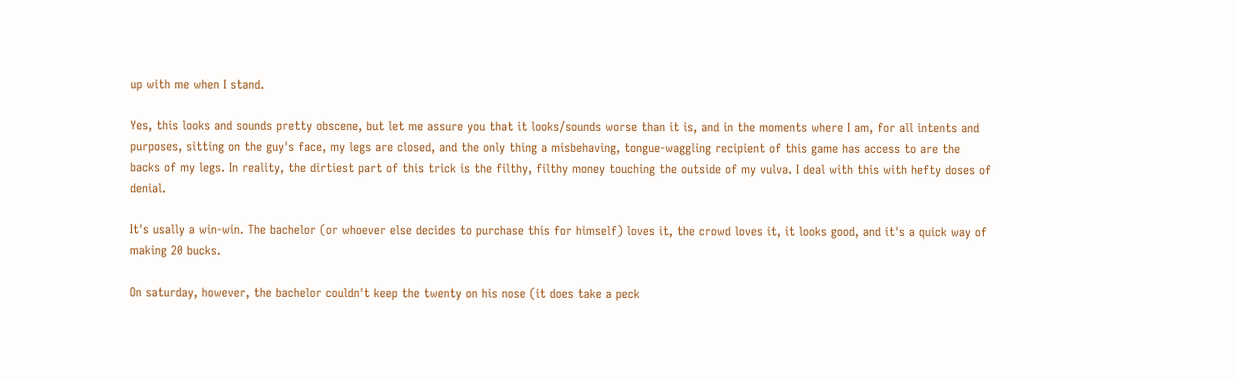up with me when I stand.

Yes, this looks and sounds pretty obscene, but let me assure you that it looks/sounds worse than it is, and in the moments where I am, for all intents and purposes, sitting on the guy's face, my legs are closed, and the only thing a misbehaving, tongue-waggling recipient of this game has access to are the backs of my legs. In reality, the dirtiest part of this trick is the filthy, filthy money touching the outside of my vulva. I deal with this with hefty doses of denial.

It's usally a win-win. The bachelor (or whoever else decides to purchase this for himself) loves it, the crowd loves it, it looks good, and it's a quick way of making 20 bucks.

On saturday, however, the bachelor couldn't keep the twenty on his nose (it does take a peck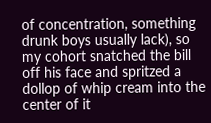of concentration, something drunk boys usually lack), so my cohort snatched the bill off his face and spritzed a dollop of whip cream into the center of it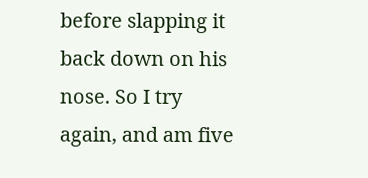before slapping it back down on his nose. So I try again, and am five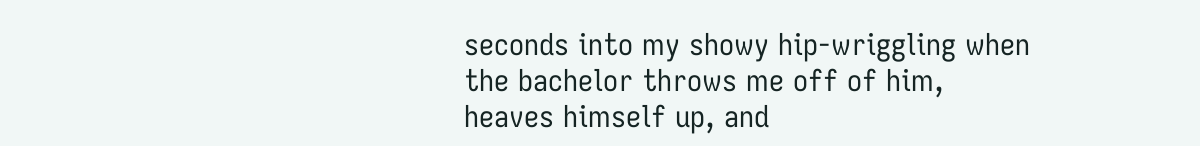seconds into my showy hip-wriggling when the bachelor throws me off of him, heaves himself up, and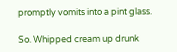promptly vomits into a pint glass.

So. Whipped cream up drunk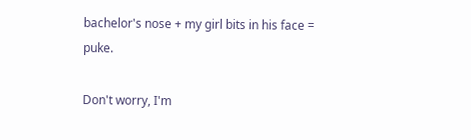bachelor's nose + my girl bits in his face = puke.

Don't worry, I'm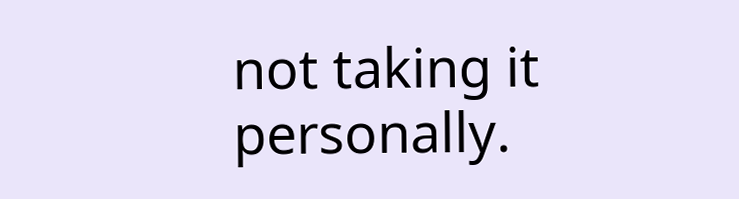not taking it personally.